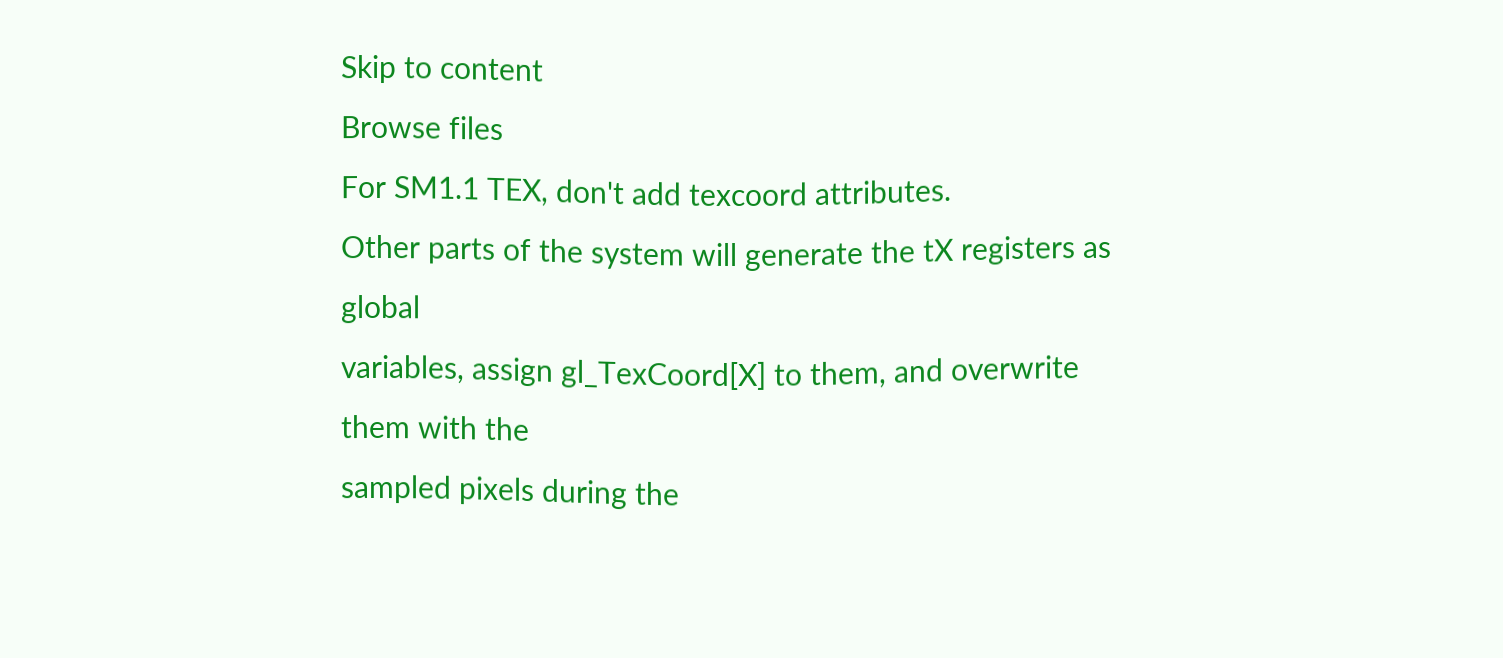Skip to content
Browse files
For SM1.1 TEX, don't add texcoord attributes.
Other parts of the system will generate the tX registers as global
variables, assign gl_TexCoord[X] to them, and overwrite them with the
sampled pixels during the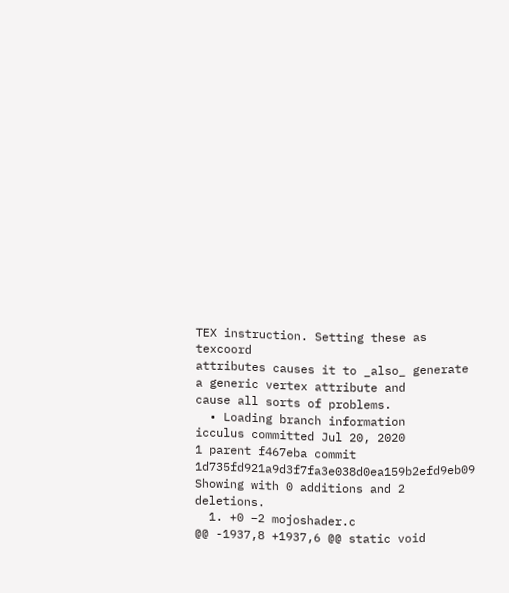TEX instruction. Setting these as texcoord
attributes causes it to _also_ generate a generic vertex attribute and
cause all sorts of problems.
  • Loading branch information
icculus committed Jul 20, 2020
1 parent f467eba commit 1d735fd921a9d3f7fa3e038d0ea159b2efd9eb09
Showing with 0 additions and 2 deletions.
  1. +0 −2 mojoshader.c
@@ -1937,8 +1937,6 @@ static void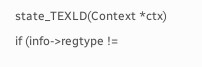state_TEXLD(Context *ctx)
if (info->regtype !=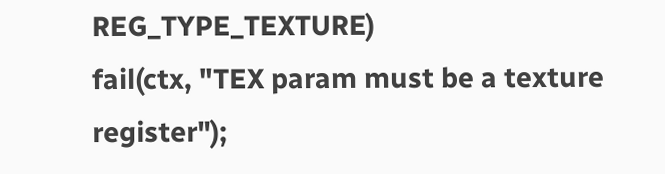REG_TYPE_TEXTURE)
fail(ctx, "TEX param must be a texture register");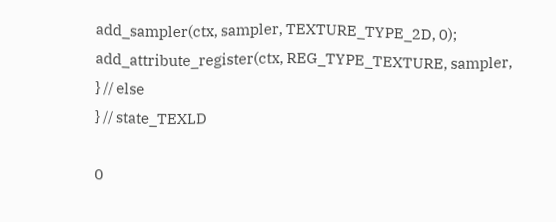add_sampler(ctx, sampler, TEXTURE_TYPE_2D, 0);
add_attribute_register(ctx, REG_TYPE_TEXTURE, sampler,
} // else
} // state_TEXLD

0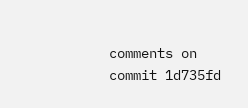comments on commit 1d735fd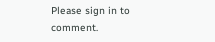Please sign in to comment.